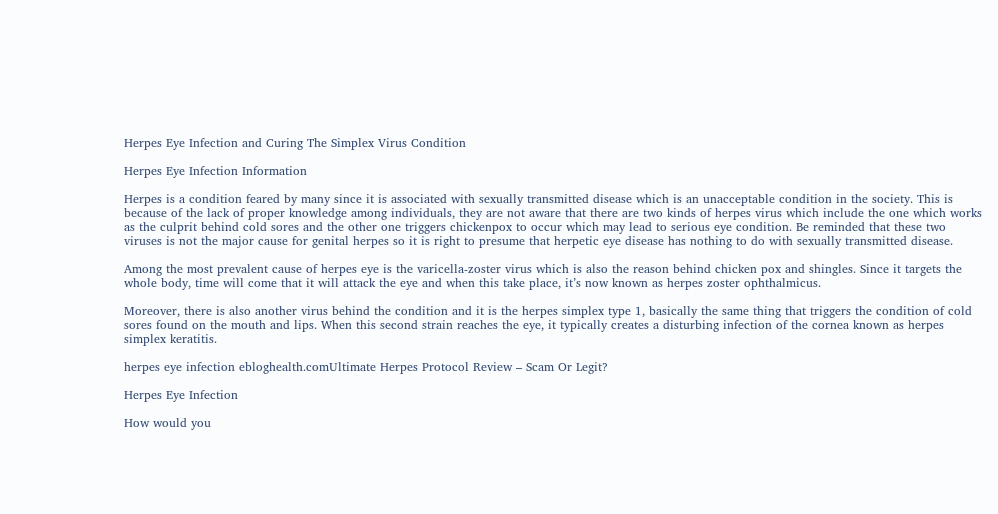Herpes Eye Infection and Curing The Simplex Virus Condition

Herpes Eye Infection Information

Herpes is a condition feared by many since it is associated with sexually transmitted disease which is an unacceptable condition in the society. This is because of the lack of proper knowledge among individuals, they are not aware that there are two kinds of herpes virus which include the one which works as the culprit behind cold sores and the other one triggers chickenpox to occur which may lead to serious eye condition. Be reminded that these two viruses is not the major cause for genital herpes so it is right to presume that herpetic eye disease has nothing to do with sexually transmitted disease.

Among the most prevalent cause of herpes eye is the varicella-zoster virus which is also the reason behind chicken pox and shingles. Since it targets the whole body, time will come that it will attack the eye and when this take place, it’s now known as herpes zoster ophthalmicus.

Moreover, there is also another virus behind the condition and it is the herpes simplex type 1, basically the same thing that triggers the condition of cold sores found on the mouth and lips. When this second strain reaches the eye, it typically creates a disturbing infection of the cornea known as herpes simplex keratitis.

herpes eye infection ebloghealth.comUltimate Herpes Protocol Review – Scam Or Legit?

Herpes Eye Infection

How would you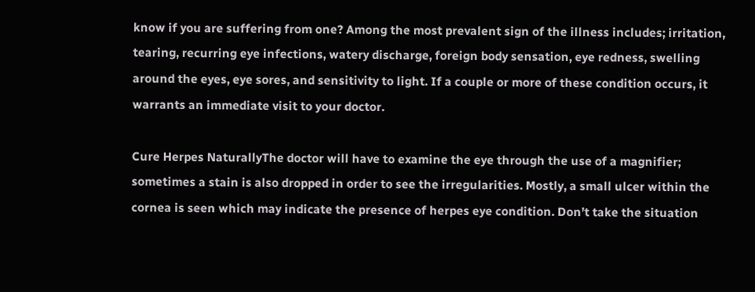know if you are suffering from one? Among the most prevalent sign of the illness includes; irritation, tearing, recurring eye infections, watery discharge, foreign body sensation, eye redness, swelling around the eyes, eye sores, and sensitivity to light. If a couple or more of these condition occurs, it warrants an immediate visit to your doctor.

Cure Herpes NaturallyThe doctor will have to examine the eye through the use of a magnifier; sometimes a stain is also dropped in order to see the irregularities. Mostly, a small ulcer within the cornea is seen which may indicate the presence of herpes eye condition. Don’t take the situation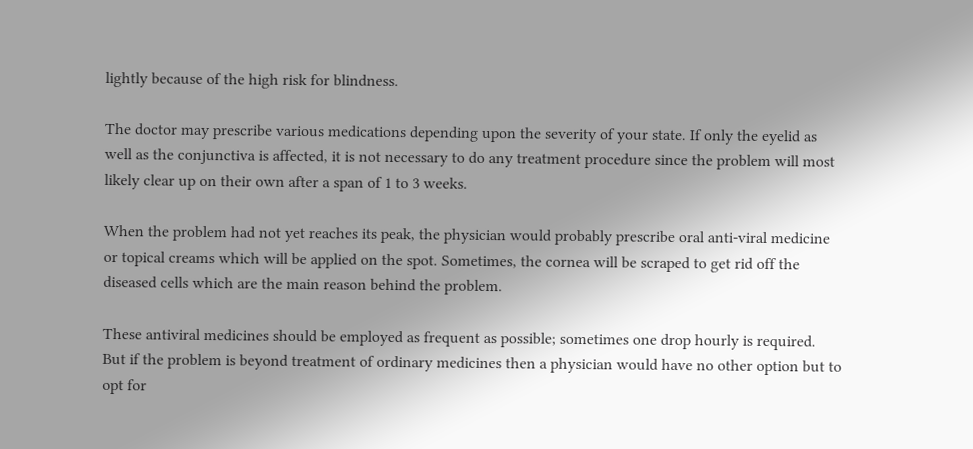lightly because of the high risk for blindness.

The doctor may prescribe various medications depending upon the severity of your state. If only the eyelid as well as the conjunctiva is affected, it is not necessary to do any treatment procedure since the problem will most likely clear up on their own after a span of 1 to 3 weeks.

When the problem had not yet reaches its peak, the physician would probably prescribe oral anti-viral medicine or topical creams which will be applied on the spot. Sometimes, the cornea will be scraped to get rid off the diseased cells which are the main reason behind the problem.

These antiviral medicines should be employed as frequent as possible; sometimes one drop hourly is required. But if the problem is beyond treatment of ordinary medicines then a physician would have no other option but to opt for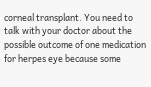corneal transplant. You need to talk with your doctor about the possible outcome of one medication for herpes eye because some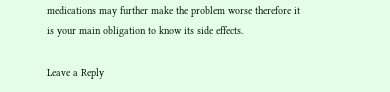medications may further make the problem worse therefore it is your main obligation to know its side effects.

Leave a Reply